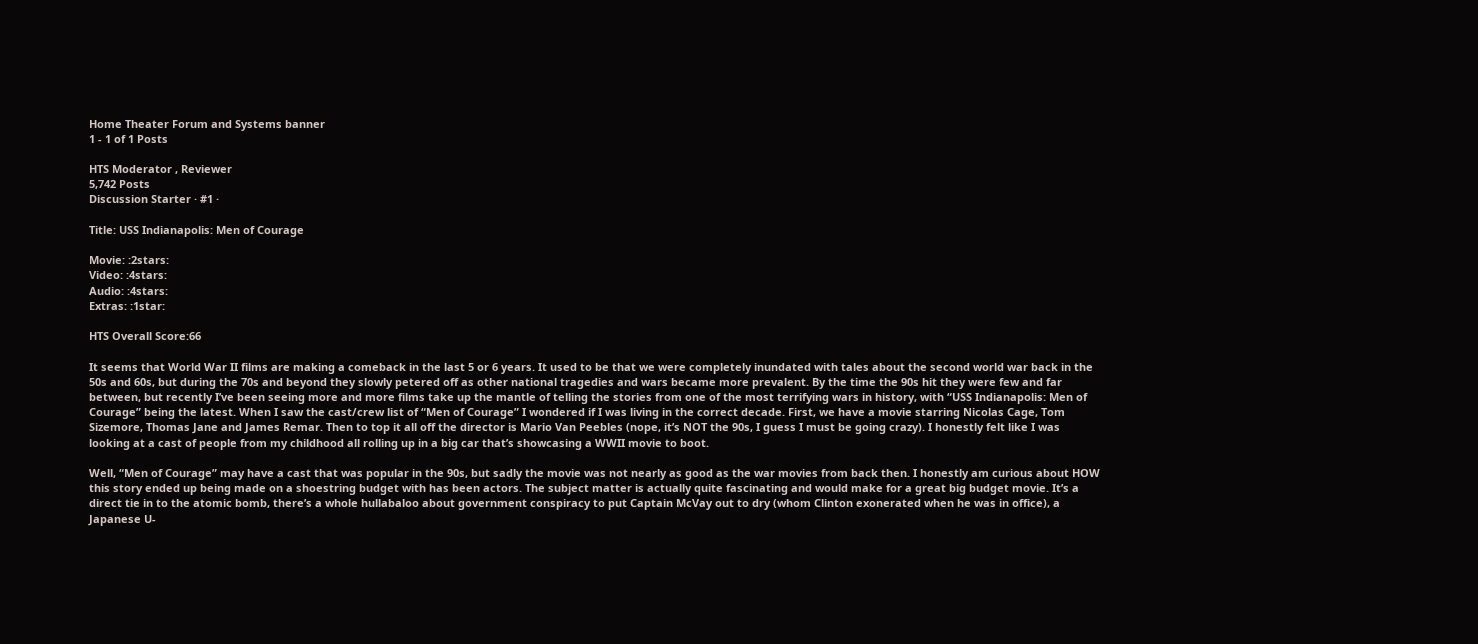Home Theater Forum and Systems banner
1 - 1 of 1 Posts

HTS Moderator , Reviewer
5,742 Posts
Discussion Starter · #1 ·

Title: USS Indianapolis: Men of Courage

Movie: :2stars:
Video: :4stars:
Audio: :4stars:
Extras: :1star:

HTS Overall Score:66

It seems that World War II films are making a comeback in the last 5 or 6 years. It used to be that we were completely inundated with tales about the second world war back in the 50s and 60s, but during the 70s and beyond they slowly petered off as other national tragedies and wars became more prevalent. By the time the 90s hit they were few and far between, but recently I’ve been seeing more and more films take up the mantle of telling the stories from one of the most terrifying wars in history, with “USS Indianapolis: Men of Courage” being the latest. When I saw the cast/crew list of “Men of Courage” I wondered if I was living in the correct decade. First, we have a movie starring Nicolas Cage, Tom Sizemore, Thomas Jane and James Remar. Then to top it all off the director is Mario Van Peebles (nope, it’s NOT the 90s, I guess I must be going crazy). I honestly felt like I was looking at a cast of people from my childhood all rolling up in a big car that’s showcasing a WWII movie to boot.

Well, “Men of Courage” may have a cast that was popular in the 90s, but sadly the movie was not nearly as good as the war movies from back then. I honestly am curious about HOW this story ended up being made on a shoestring budget with has been actors. The subject matter is actually quite fascinating and would make for a great big budget movie. It’s a direct tie in to the atomic bomb, there’s a whole hullabaloo about government conspiracy to put Captain McVay out to dry (whom Clinton exonerated when he was in office), a Japanese U-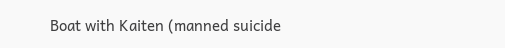Boat with Kaiten (manned suicide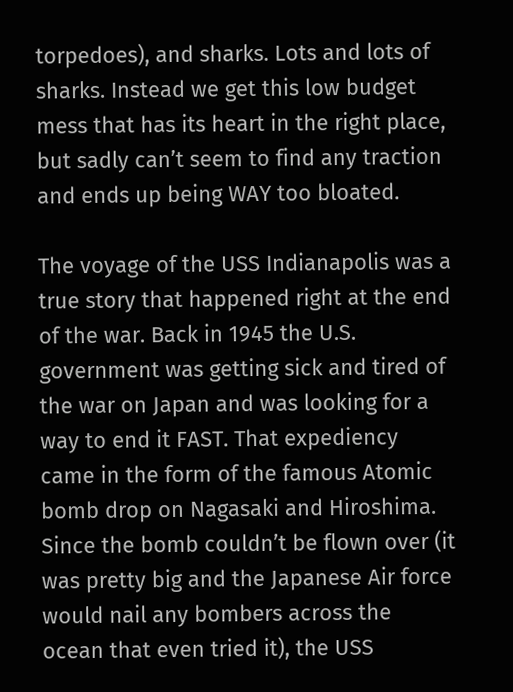torpedoes), and sharks. Lots and lots of sharks. Instead we get this low budget mess that has its heart in the right place, but sadly can’t seem to find any traction and ends up being WAY too bloated.

The voyage of the USS Indianapolis was a true story that happened right at the end of the war. Back in 1945 the U.S. government was getting sick and tired of the war on Japan and was looking for a way to end it FAST. That expediency came in the form of the famous Atomic bomb drop on Nagasaki and Hiroshima. Since the bomb couldn’t be flown over (it was pretty big and the Japanese Air force would nail any bombers across the ocean that even tried it), the USS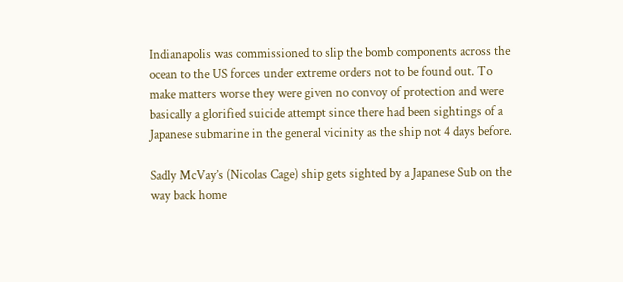Indianapolis was commissioned to slip the bomb components across the ocean to the US forces under extreme orders not to be found out. To make matters worse they were given no convoy of protection and were basically a glorified suicide attempt since there had been sightings of a Japanese submarine in the general vicinity as the ship not 4 days before.

Sadly McVay’s (Nicolas Cage) ship gets sighted by a Japanese Sub on the way back home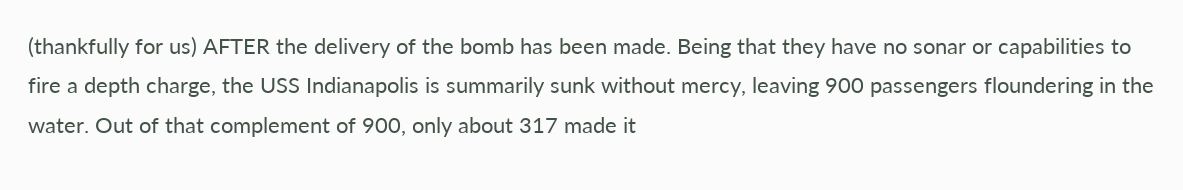(thankfully for us) AFTER the delivery of the bomb has been made. Being that they have no sonar or capabilities to fire a depth charge, the USS Indianapolis is summarily sunk without mercy, leaving 900 passengers floundering in the water. Out of that complement of 900, only about 317 made it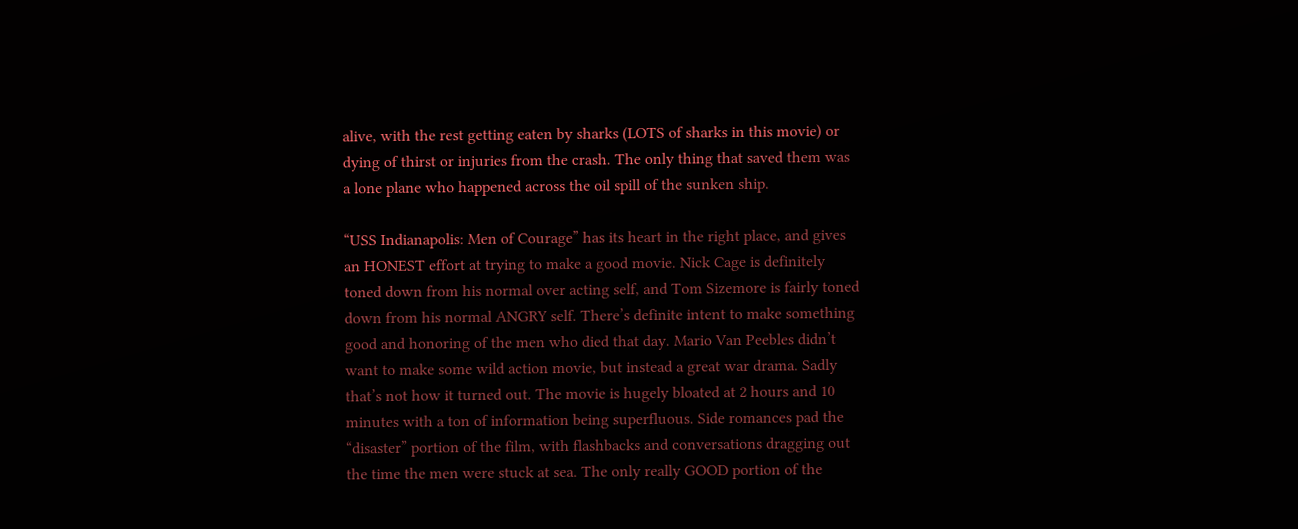alive, with the rest getting eaten by sharks (LOTS of sharks in this movie) or dying of thirst or injuries from the crash. The only thing that saved them was a lone plane who happened across the oil spill of the sunken ship.

“USS Indianapolis: Men of Courage” has its heart in the right place, and gives an HONEST effort at trying to make a good movie. Nick Cage is definitely toned down from his normal over acting self, and Tom Sizemore is fairly toned down from his normal ANGRY self. There’s definite intent to make something good and honoring of the men who died that day. Mario Van Peebles didn’t want to make some wild action movie, but instead a great war drama. Sadly that’s not how it turned out. The movie is hugely bloated at 2 hours and 10 minutes with a ton of information being superfluous. Side romances pad the “disaster” portion of the film, with flashbacks and conversations dragging out the time the men were stuck at sea. The only really GOOD portion of the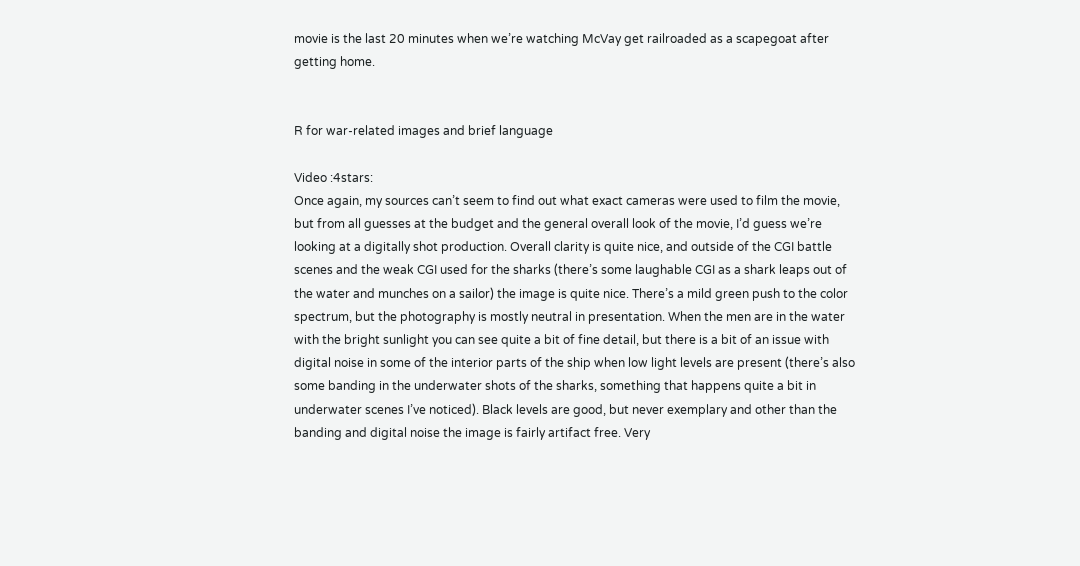movie is the last 20 minutes when we’re watching McVay get railroaded as a scapegoat after getting home.


R for war-related images and brief language

Video :4stars:
Once again, my sources can’t seem to find out what exact cameras were used to film the movie, but from all guesses at the budget and the general overall look of the movie, I’d guess we’re looking at a digitally shot production. Overall clarity is quite nice, and outside of the CGI battle scenes and the weak CGI used for the sharks (there’s some laughable CGI as a shark leaps out of the water and munches on a sailor) the image is quite nice. There’s a mild green push to the color spectrum, but the photography is mostly neutral in presentation. When the men are in the water with the bright sunlight you can see quite a bit of fine detail, but there is a bit of an issue with digital noise in some of the interior parts of the ship when low light levels are present (there’s also some banding in the underwater shots of the sharks, something that happens quite a bit in underwater scenes I’ve noticed). Black levels are good, but never exemplary and other than the banding and digital noise the image is fairly artifact free. Very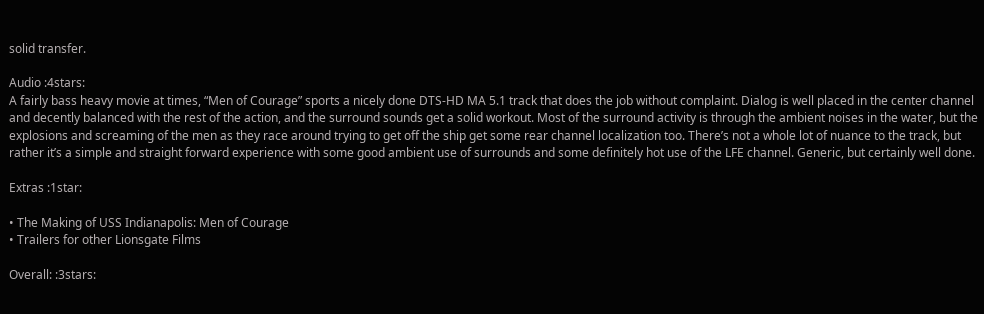solid transfer.

Audio :4stars:
A fairly bass heavy movie at times, “Men of Courage” sports a nicely done DTS-HD MA 5.1 track that does the job without complaint. Dialog is well placed in the center channel and decently balanced with the rest of the action, and the surround sounds get a solid workout. Most of the surround activity is through the ambient noises in the water, but the explosions and screaming of the men as they race around trying to get off the ship get some rear channel localization too. There’s not a whole lot of nuance to the track, but rather it’s a simple and straight forward experience with some good ambient use of surrounds and some definitely hot use of the LFE channel. Generic, but certainly well done.

Extras :1star:

• The Making of USS Indianapolis: Men of Courage
• Trailers for other Lionsgate Films

Overall: :3stars: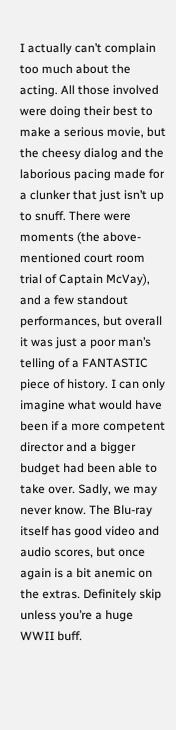I actually can’t complain too much about the acting. All those involved were doing their best to make a serious movie, but the cheesy dialog and the laborious pacing made for a clunker that just isn’t up to snuff. There were moments (the above-mentioned court room trial of Captain McVay), and a few standout performances, but overall it was just a poor man’s telling of a FANTASTIC piece of history. I can only imagine what would have been if a more competent director and a bigger budget had been able to take over. Sadly, we may never know. The Blu-ray itself has good video and audio scores, but once again is a bit anemic on the extras. Definitely skip unless you’re a huge WWII buff.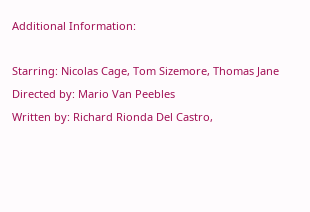Additional Information:

Starring: Nicolas Cage, Tom Sizemore, Thomas Jane
Directed by: Mario Van Peebles
Written by: Richard Rionda Del Castro,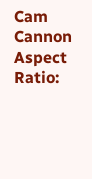Cam Cannon
Aspect Ratio: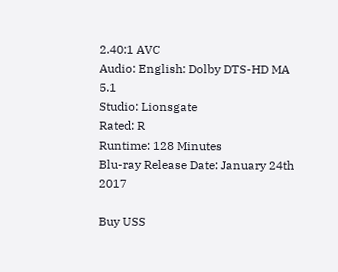2.40:1 AVC
Audio: English: Dolby DTS-HD MA 5.1
Studio: Lionsgate
Rated: R
Runtime: 128 Minutes
Blu-ray Release Date: January 24th 2017

Buy USS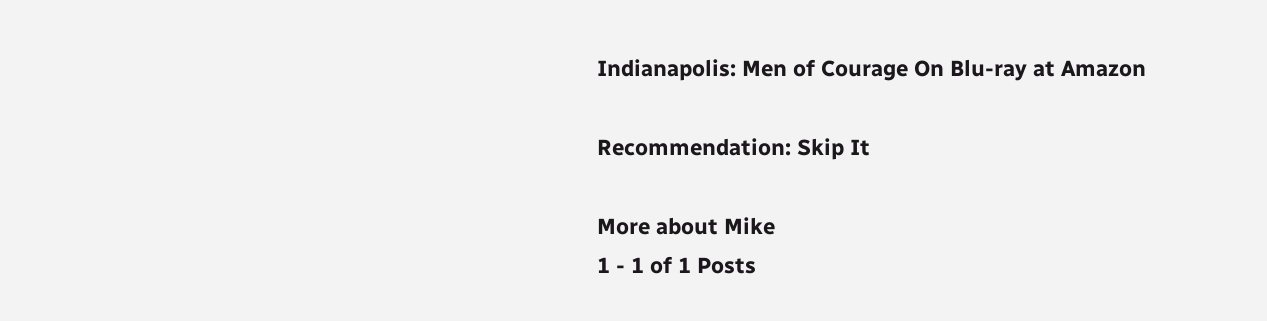Indianapolis: Men of Courage On Blu-ray at Amazon

Recommendation: Skip It

More about Mike
1 - 1 of 1 Posts